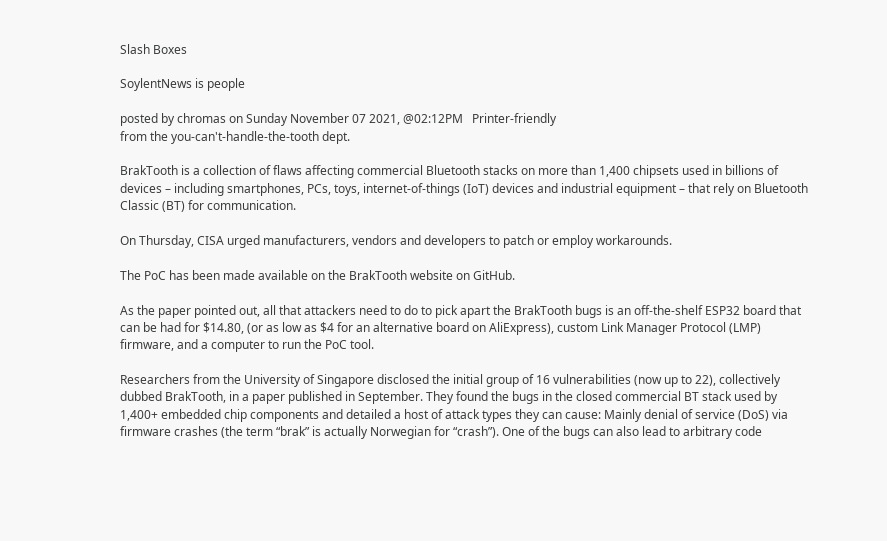Slash Boxes

SoylentNews is people

posted by chromas on Sunday November 07 2021, @02:12PM   Printer-friendly
from the you-can't-handle-the-tooth dept.

BrakTooth is a collection of flaws affecting commercial Bluetooth stacks on more than 1,400 chipsets used in billions of devices – including smartphones, PCs, toys, internet-of-things (IoT) devices and industrial equipment – that rely on Bluetooth Classic (BT) for communication.

On Thursday, CISA urged manufacturers, vendors and developers to patch or employ workarounds.

The PoC has been made available on the BrakTooth website on GitHub.

As the paper pointed out, all that attackers need to do to pick apart the BrakTooth bugs is an off-the-shelf ESP32 board that can be had for $14.80, (or as low as $4 for an alternative board on AliExpress), custom Link Manager Protocol (LMP) firmware, and a computer to run the PoC tool.

Researchers from the University of Singapore disclosed the initial group of 16 vulnerabilities (now up to 22), collectively dubbed BrakTooth, in a paper published in September. They found the bugs in the closed commercial BT stack used by 1,400+ embedded chip components and detailed a host of attack types they can cause: Mainly denial of service (DoS) via firmware crashes (the term “brak” is actually Norwegian for “crash”). One of the bugs can also lead to arbitrary code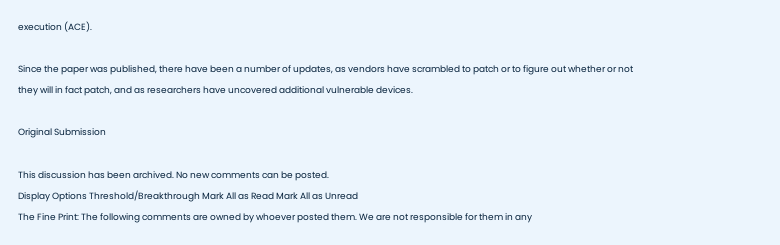execution (ACE).

Since the paper was published, there have been a number of updates, as vendors have scrambled to patch or to figure out whether or not they will in fact patch, and as researchers have uncovered additional vulnerable devices.

Original Submission

This discussion has been archived. No new comments can be posted.
Display Options Threshold/Breakthrough Mark All as Read Mark All as Unread
The Fine Print: The following comments are owned by whoever posted them. We are not responsible for them in any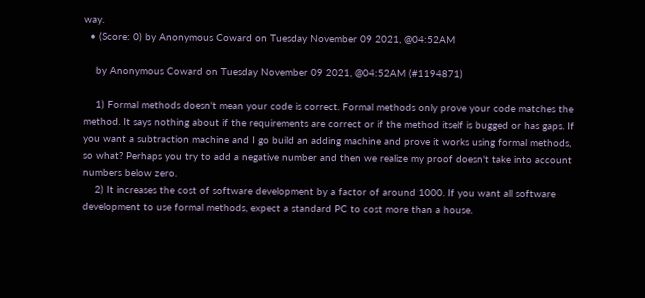way.
  • (Score: 0) by Anonymous Coward on Tuesday November 09 2021, @04:52AM

    by Anonymous Coward on Tuesday November 09 2021, @04:52AM (#1194871)

    1) Formal methods doesn't mean your code is correct. Formal methods only prove your code matches the method. It says nothing about if the requirements are correct or if the method itself is bugged or has gaps. If you want a subtraction machine and I go build an adding machine and prove it works using formal methods, so what? Perhaps you try to add a negative number and then we realize my proof doesn't take into account numbers below zero.
    2) It increases the cost of software development by a factor of around 1000. If you want all software development to use formal methods, expect a standard PC to cost more than a house.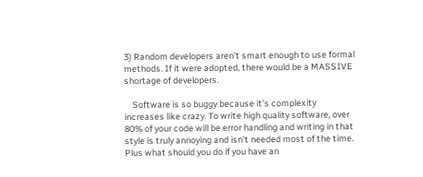3) Random developers aren't smart enough to use formal methods. If it were adopted, there would be a MASSIVE shortage of developers.

    Software is so buggy because it's complexity increases like crazy. To write high quality software, over 80% of your code will be error handling and writing in that style is truly annoying and isn't needed most of the time. Plus what should you do if you have an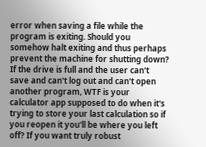error when saving a file while the program is exiting. Should you somehow halt exiting and thus perhaps prevent the machine for shutting down? If the drive is full and the user can't save and can't log out and can't open another program, WTF is your calculator app supposed to do when it's trying to store your last calculation so if you reopen it you'll be where you left off? If you want truly robust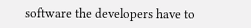software the developers have to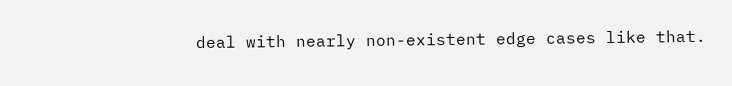deal with nearly non-existent edge cases like that.